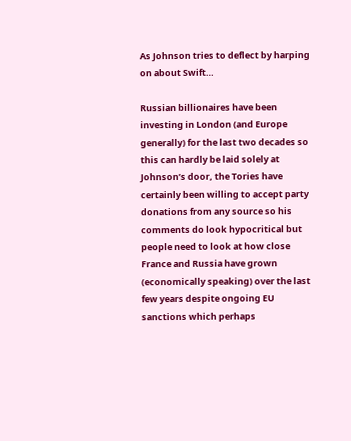As Johnson tries to deflect by harping on about Swift…

Russian billionaires have been investing in London (and Europe generally) for the last two decades so this can hardly be laid solely at Johnson’s door, the Tories have certainly been willing to accept party donations from any source so his comments do look hypocritical but people need to look at how close France and Russia have grown (economically speaking) over the last few years despite ongoing EU sanctions which perhaps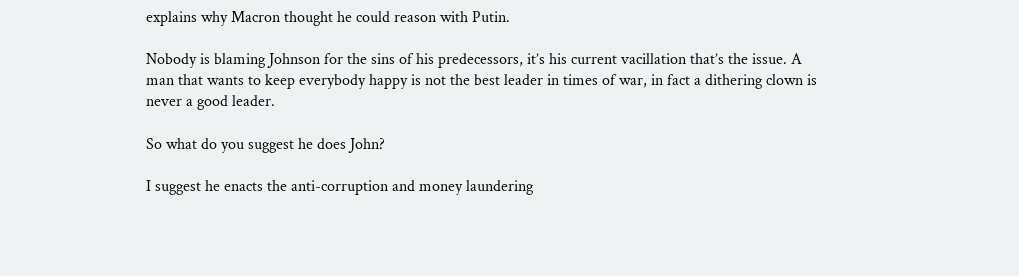explains why Macron thought he could reason with Putin.

Nobody is blaming Johnson for the sins of his predecessors, it’s his current vacillation that’s the issue. A man that wants to keep everybody happy is not the best leader in times of war, in fact a dithering clown is never a good leader.

So what do you suggest he does John?

I suggest he enacts the anti-corruption and money laundering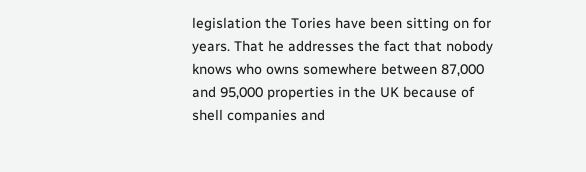legislation the Tories have been sitting on for years. That he addresses the fact that nobody knows who owns somewhere between 87,000 and 95,000 properties in the UK because of shell companies and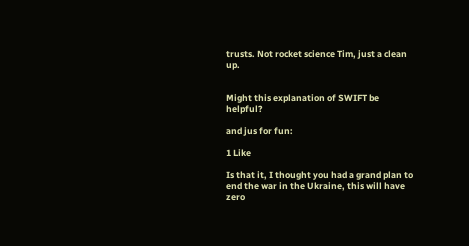trusts. Not rocket science Tim, just a clean up.


Might this explanation of SWIFT be helpful?

and jus for fun:

1 Like

Is that it, I thought you had a grand plan to end the war in the Ukraine, this will have zero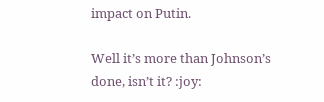impact on Putin.

Well it’s more than Johnson’s done, isn’t it? :joy: